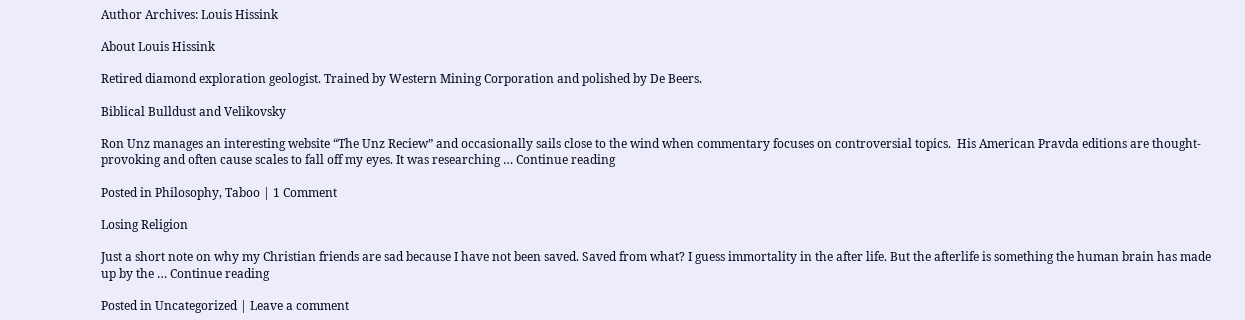Author Archives: Louis Hissink

About Louis Hissink

Retired diamond exploration geologist. Trained by Western Mining Corporation and polished by De Beers.

Biblical Bulldust and Velikovsky

Ron Unz manages an interesting website “The Unz Reciew” and occasionally sails close to the wind when commentary focuses on controversial topics.  His American Pravda editions are thought-provoking and often cause scales to fall off my eyes. It was researching … Continue reading

Posted in Philosophy, Taboo | 1 Comment

Losing Religion

Just a short note on why my Christian friends are sad because I have not been saved. Saved from what? I guess immortality in the after life. But the afterlife is something the human brain has made up by the … Continue reading

Posted in Uncategorized | Leave a comment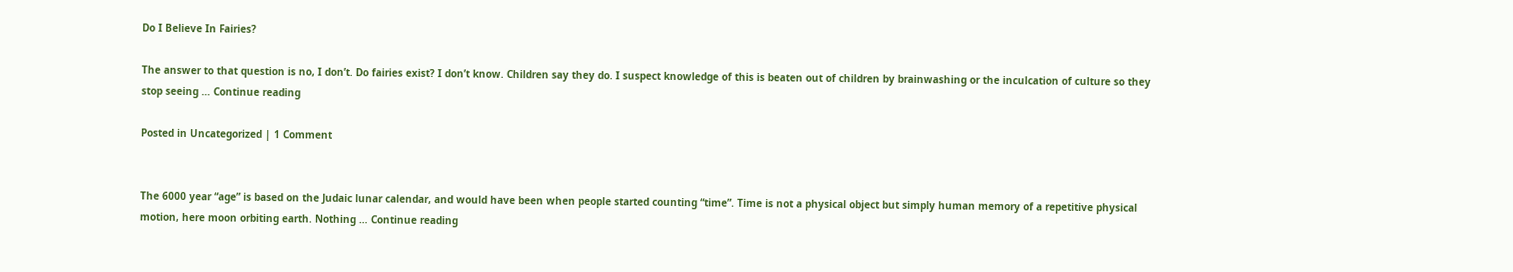Do I Believe In Fairies?

The answer to that question is no, I don’t. Do fairies exist? I don’t know. Children say they do. I suspect knowledge of this is beaten out of children by brainwashing or the inculcation of culture so they stop seeing … Continue reading

Posted in Uncategorized | 1 Comment


The 6000 year “age” is based on the Judaic lunar calendar, and would have been when people started counting “time”. Time is not a physical object but simply human memory of a repetitive physical motion, here moon orbiting earth. Nothing … Continue reading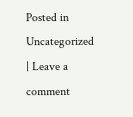Posted in Uncategorized | Leave a comment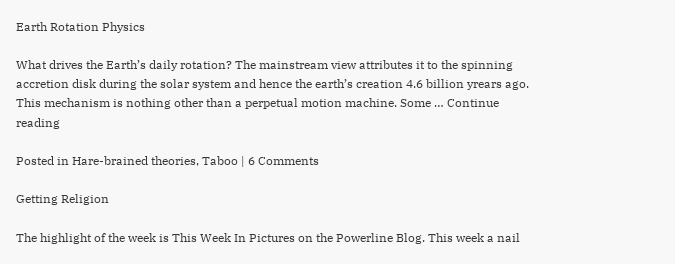Earth Rotation Physics

What drives the Earth’s daily rotation? The mainstream view attributes it to the spinning accretion disk during the solar system and hence the earth’s creation 4.6 billion yrears ago. This mechanism is nothing other than a perpetual motion machine. Some … Continue reading

Posted in Hare-brained theories, Taboo | 6 Comments

Getting Religion

The highlight of the week is This Week In Pictures on the Powerline Blog. This week a nail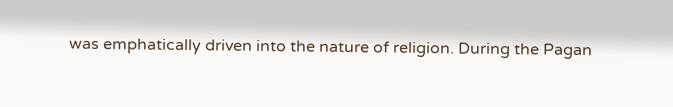was emphatically driven into the nature of religion. During the Pagan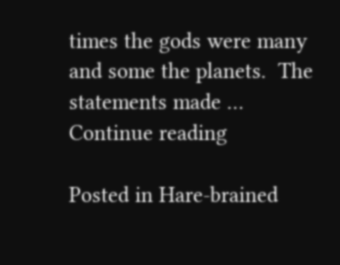times the gods were many and some the planets.  The statements made … Continue reading

Posted in Hare-brained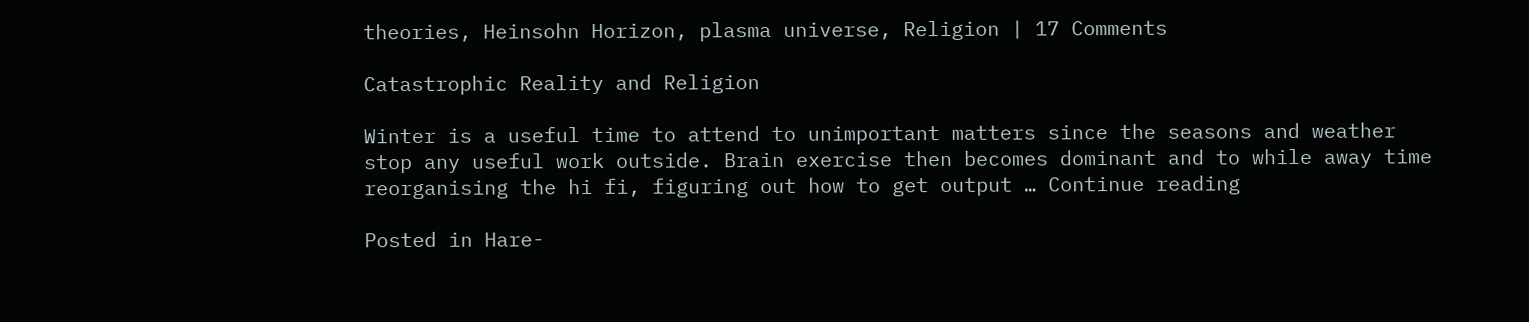theories, Heinsohn Horizon, plasma universe, Religion | 17 Comments

Catastrophic Reality and Religion

Winter is a useful time to attend to unimportant matters since the seasons and weather stop any useful work outside. Brain exercise then becomes dominant and to while away time reorganising the hi fi, figuring out how to get output … Continue reading

Posted in Hare-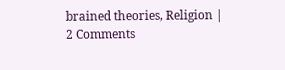brained theories, Religion | 2 Comments